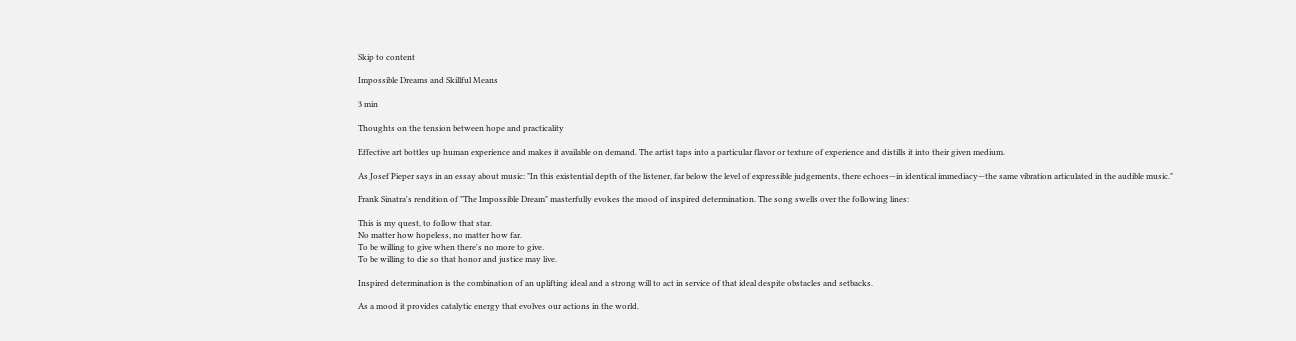Skip to content

Impossible Dreams and Skillful Means

3 min

Thoughts on the tension between hope and practicality

Effective art bottles up human experience and makes it available on demand. The artist taps into a particular flavor or texture of experience and distills it into their given medium.

As Josef Pieper says in an essay about music: "In this existential depth of the listener, far below the level of expressible judgements, there echoes—in identical immediacy—the same vibration articulated in the audible music."

Frank Sinatra's rendition of "The Impossible Dream" masterfully evokes the mood of inspired determination. The song swells over the following lines:

This is my quest, to follow that star.
No matter how hopeless, no matter how far.
To be willing to give when there's no more to give.
To be willing to die so that honor and justice may live.

Inspired determination is the combination of an uplifting ideal and a strong will to act in service of that ideal despite obstacles and setbacks.

As a mood it provides catalytic energy that evolves our actions in the world.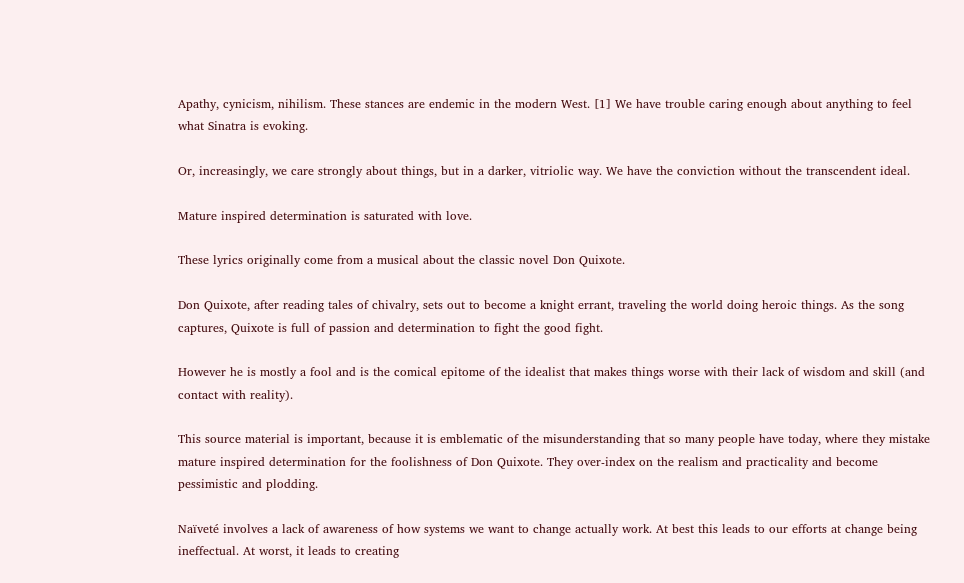Apathy, cynicism, nihilism. These stances are endemic in the modern West. [1] We have trouble caring enough about anything to feel what Sinatra is evoking.

Or, increasingly, we care strongly about things, but in a darker, vitriolic way. We have the conviction without the transcendent ideal.

Mature inspired determination is saturated with love.

These lyrics originally come from a musical about the classic novel Don Quixote.

Don Quixote, after reading tales of chivalry, sets out to become a knight errant, traveling the world doing heroic things. As the song captures, Quixote is full of passion and determination to fight the good fight.

However he is mostly a fool and is the comical epitome of the idealist that makes things worse with their lack of wisdom and skill (and contact with reality).

This source material is important, because it is emblematic of the misunderstanding that so many people have today, where they mistake mature inspired determination for the foolishness of Don Quixote. They over-index on the realism and practicality and become pessimistic and plodding.

Naïveté involves a lack of awareness of how systems we want to change actually work. At best this leads to our efforts at change being ineffectual. At worst, it leads to creating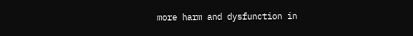more harm and dysfunction in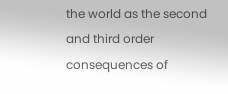the world as the second and third order consequences of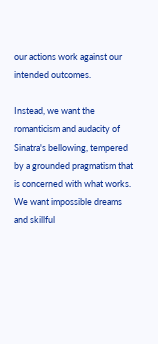our actions work against our intended outcomes.

Instead, we want the romanticism and audacity of Sinatra's bellowing, tempered by a grounded pragmatism that is concerned with what works. We want impossible dreams and skillful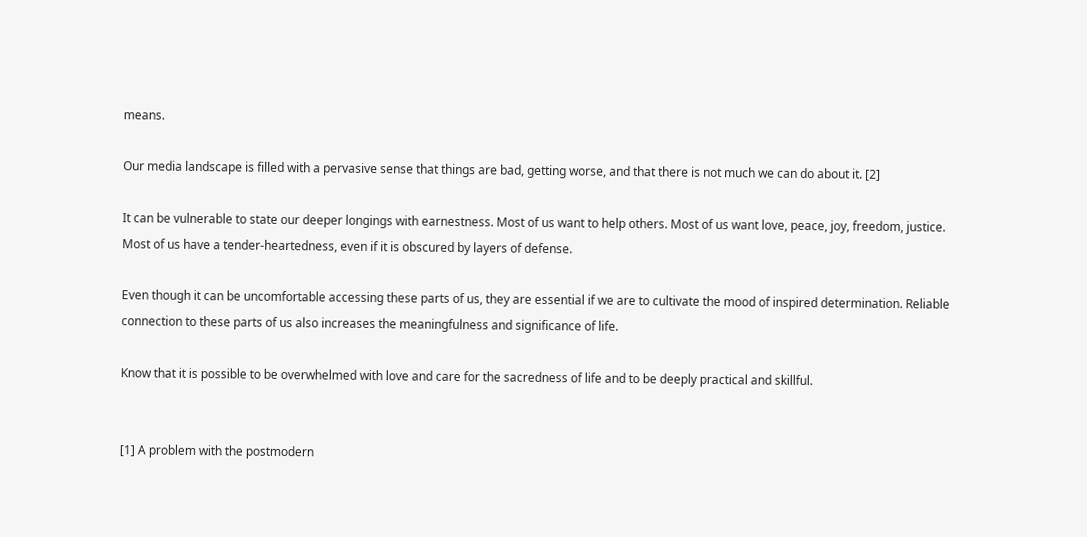means.

Our media landscape is filled with a pervasive sense that things are bad, getting worse, and that there is not much we can do about it. [2]

It can be vulnerable to state our deeper longings with earnestness. Most of us want to help others. Most of us want love, peace, joy, freedom, justice. Most of us have a tender-heartedness, even if it is obscured by layers of defense.

Even though it can be uncomfortable accessing these parts of us, they are essential if we are to cultivate the mood of inspired determination. Reliable connection to these parts of us also increases the meaningfulness and significance of life.

Know that it is possible to be overwhelmed with love and care for the sacredness of life and to be deeply practical and skillful.


[1] A problem with the postmodern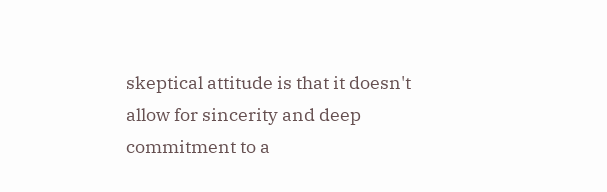skeptical attitude is that it doesn't allow for sincerity and deep commitment to a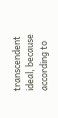transcendent ideal, because according to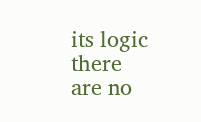its logic there are no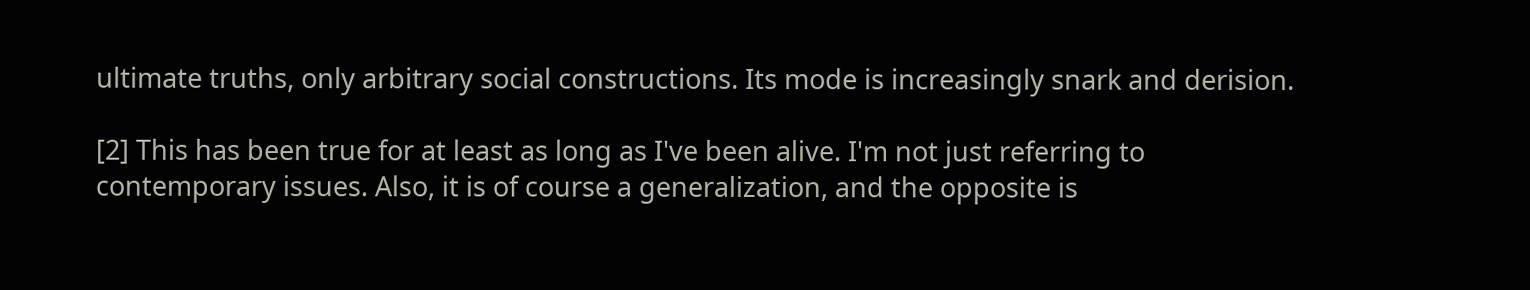ultimate truths, only arbitrary social constructions. Its mode is increasingly snark and derision.

[2] This has been true for at least as long as I've been alive. I'm not just referring to contemporary issues. Also, it is of course a generalization, and the opposite is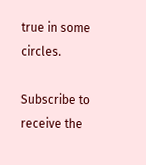true in some circles.

Subscribe to receive the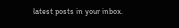latest posts in your inbox.